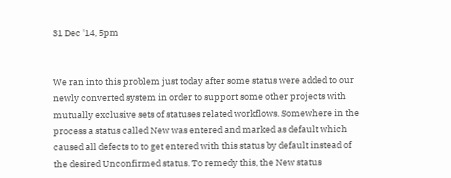31 Dec '14, 5pm


We ran into this problem just today after some status were added to our newly converted system in order to support some other projects with mutually exclusive sets of statuses related workflows. Somewhere in the process a status called New was entered and marked as default which caused all defects to to get entered with this status by default instead of the desired Unconfirmed status. To remedy this, the New status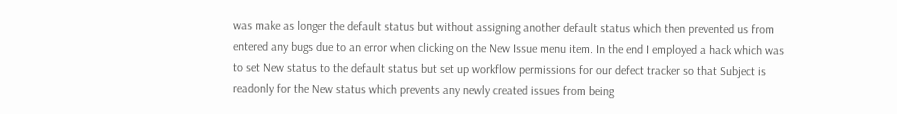was make as longer the default status but without assigning another default status which then prevented us from entered any bugs due to an error when clicking on the New Issue menu item. In the end I employed a hack which was to set New status to the default status but set up workflow permissions for our defect tracker so that Subject is readonly for the New status which prevents any newly created issues from being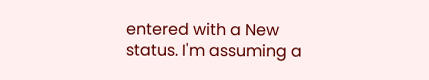entered with a New status. I'm assuming a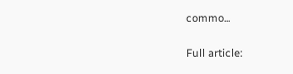commo...

Full article: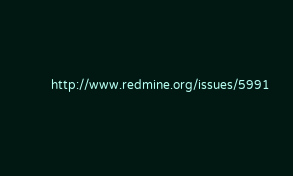http://www.redmine.org/issues/5991